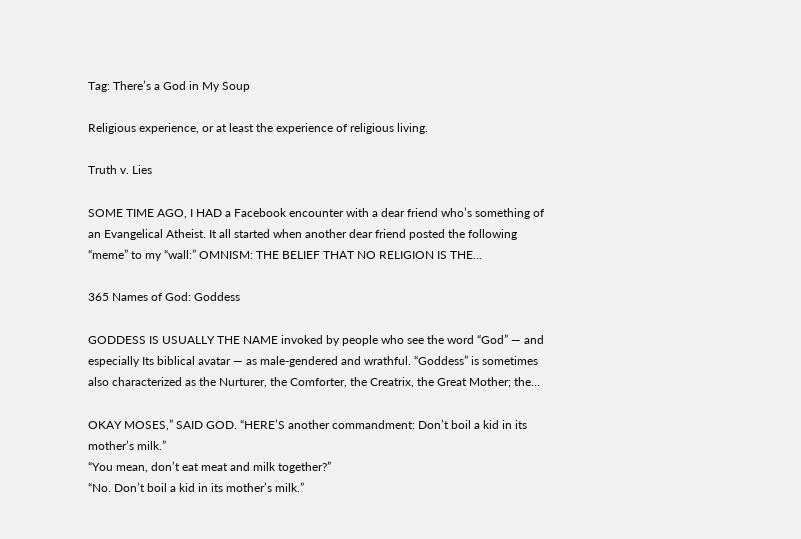Tag: There’s a God in My Soup

Religious experience, or at least the experience of religious living.

Truth v. Lies

SOME TIME AGO, I HAD a Facebook encounter with a dear friend who’s something of an Evangelical Atheist. It all started when another dear friend posted the following “meme” to my “wall:” OMNISM: THE BELIEF THAT NO RELIGION IS THE…

365 Names of God: Goddess

GODDESS IS USUALLY THE NAME invoked by people who see the word “God” — and especially Its biblical avatar — as male-gendered and wrathful. “Goddess” is sometimes also characterized as the Nurturer, the Comforter, the Creatrix, the Great Mother; the…

OKAY MOSES,” SAID GOD. “HERE’S another commandment: Don’t boil a kid in its mother’s milk.”
“You mean, don’t eat meat and milk together?”
“No. Don’t boil a kid in its mother’s milk.”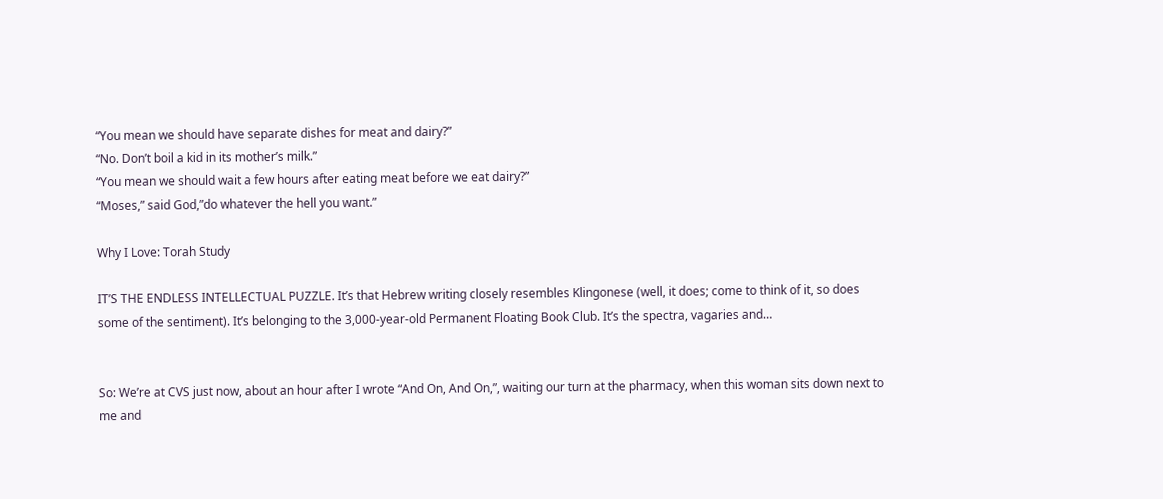“You mean we should have separate dishes for meat and dairy?”
“No. Don’t boil a kid in its mother’s milk.”
“You mean we should wait a few hours after eating meat before we eat dairy?”
“Moses,” said God,”do whatever the hell you want.”

Why I Love: Torah Study

IT’S THE ENDLESS INTELLECTUAL PUZZLE. It’s that Hebrew writing closely resembles Klingonese (well, it does; come to think of it, so does some of the sentiment). It’s belonging to the 3,000-year-old Permanent Floating Book Club. It’s the spectra, vagaries and…


So: We’re at CVS just now, about an hour after I wrote “And On, And On,”, waiting our turn at the pharmacy, when this woman sits down next to me and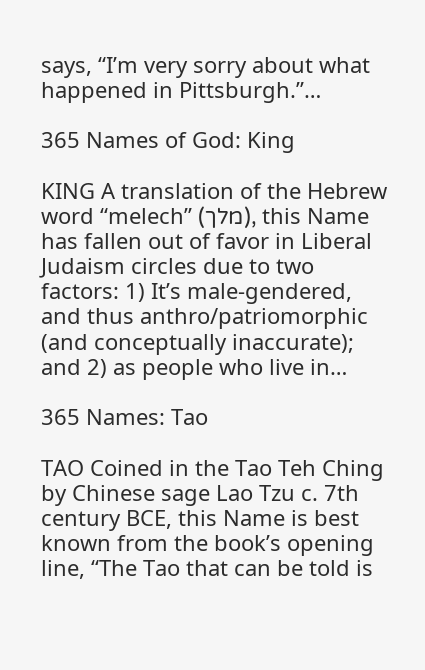says, “I’m very sorry about what happened in Pittsburgh.”…

365 Names of God: King

KING A translation of the Hebrew word “melech” (מלך), this Name has fallen out of favor in Liberal Judaism circles due to two factors: 1) It’s male-gendered, and thus anthro/patriomorphic (and conceptually inaccurate); and 2) as people who live in…

365 Names: Tao

TAO Coined in the Tao Teh Ching by Chinese sage Lao Tzu c. 7th century BCE, this Name is best known from the book’s opening line, “The Tao that can be told is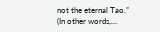not the eternal Tao.” (In other words,…